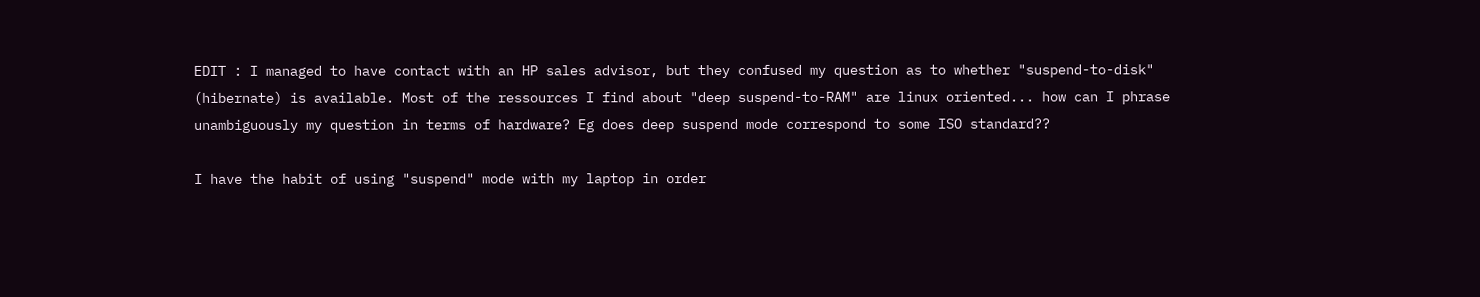EDIT : I managed to have contact with an HP sales advisor, but they confused my question as to whether "suspend-to-disk" (hibernate) is available. Most of the ressources I find about "deep suspend-to-RAM" are linux oriented... how can I phrase unambiguously my question in terms of hardware? Eg does deep suspend mode correspond to some ISO standard??

I have the habit of using "suspend" mode with my laptop in order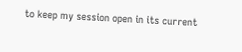to keep my session open in its current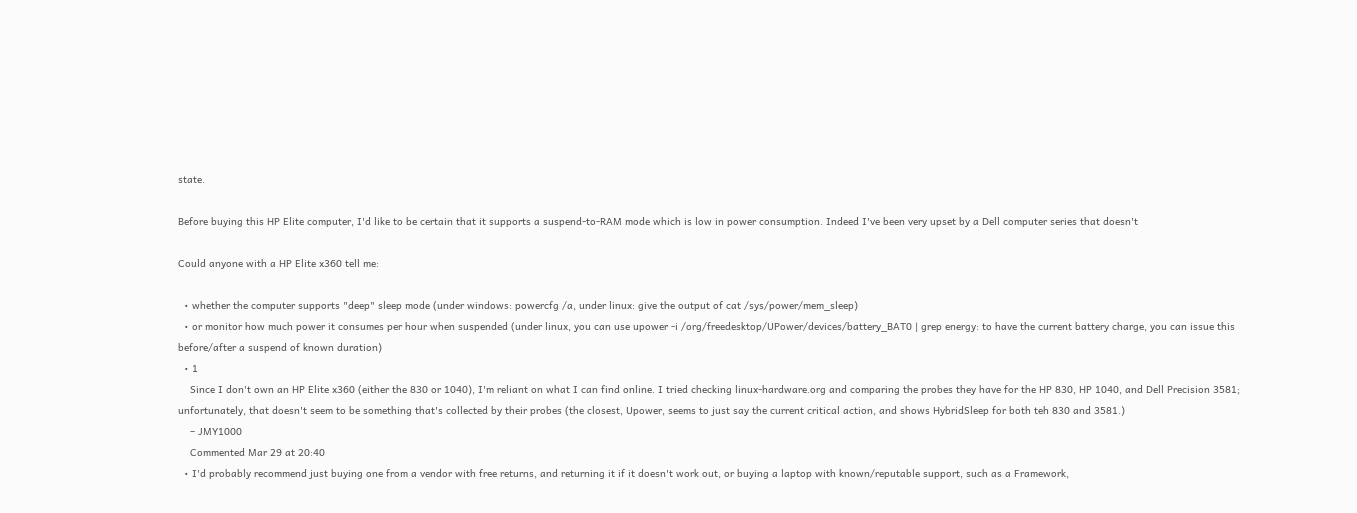state.

Before buying this HP Elite computer, I'd like to be certain that it supports a suspend-to-RAM mode which is low in power consumption. Indeed I've been very upset by a Dell computer series that doesn't

Could anyone with a HP Elite x360 tell me:

  • whether the computer supports "deep" sleep mode (under windows: powercfg /a, under linux: give the output of cat /sys/power/mem_sleep)
  • or monitor how much power it consumes per hour when suspended (under linux, you can use upower -i /org/freedesktop/UPower/devices/battery_BAT0 | grep energy: to have the current battery charge, you can issue this before/after a suspend of known duration)
  • 1
    Since I don't own an HP Elite x360 (either the 830 or 1040), I'm reliant on what I can find online. I tried checking linux-hardware.org and comparing the probes they have for the HP 830, HP 1040, and Dell Precision 3581; unfortunately, that doesn't seem to be something that's collected by their probes (the closest, Upower, seems to just say the current critical action, and shows HybridSleep for both teh 830 and 3581.)
    – JMY1000
    Commented Mar 29 at 20:40
  • I'd probably recommend just buying one from a vendor with free returns, and returning it if it doesn't work out, or buying a laptop with known/reputable support, such as a Framework,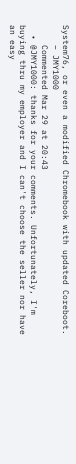System76, or even a modified Chromebook with updated Coreboot.
    – JMY1000
    Commented Mar 29 at 20:43
  • @JMY1000: thanks for your comments. Unfortunately, I'm buying thru my employer and I can't choose the seller nor have an easy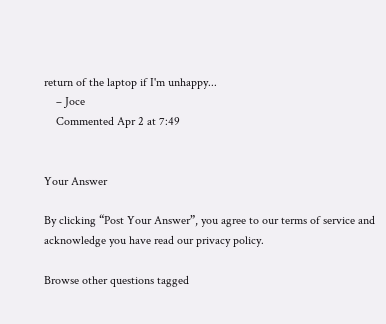return of the laptop if I'm unhappy...
    – Joce
    Commented Apr 2 at 7:49


Your Answer

By clicking “Post Your Answer”, you agree to our terms of service and acknowledge you have read our privacy policy.

Browse other questions tagged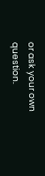or ask your own question.